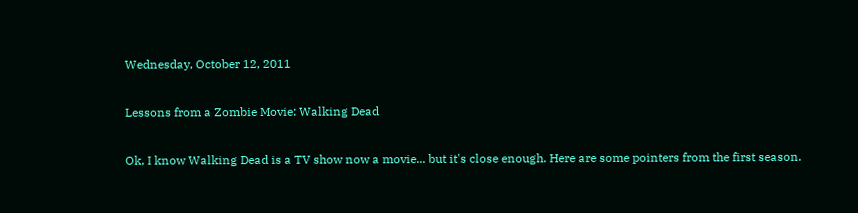Wednesday, October 12, 2011

Lessons from a Zombie Movie: Walking Dead

Ok, I know Walking Dead is a TV show now a movie... but it's close enough. Here are some pointers from the first season.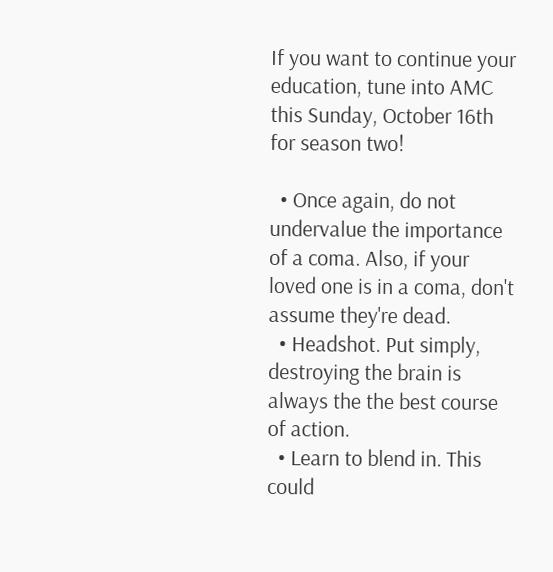If you want to continue your education, tune into AMC this Sunday, October 16th for season two!

  • Once again, do not undervalue the importance of a coma. Also, if your loved one is in a coma, don't assume they're dead.
  • Headshot. Put simply, destroying the brain is always the the best course of action.
  • Learn to blend in. This could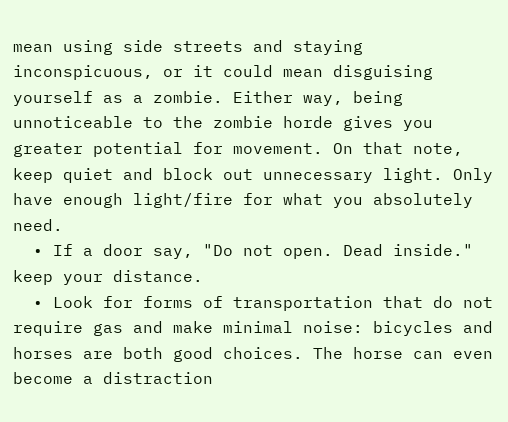mean using side streets and staying inconspicuous, or it could mean disguising yourself as a zombie. Either way, being unnoticeable to the zombie horde gives you greater potential for movement. On that note, keep quiet and block out unnecessary light. Only have enough light/fire for what you absolutely need.
  • If a door say, "Do not open. Dead inside." keep your distance.
  • Look for forms of transportation that do not require gas and make minimal noise: bicycles and horses are both good choices. The horse can even become a distraction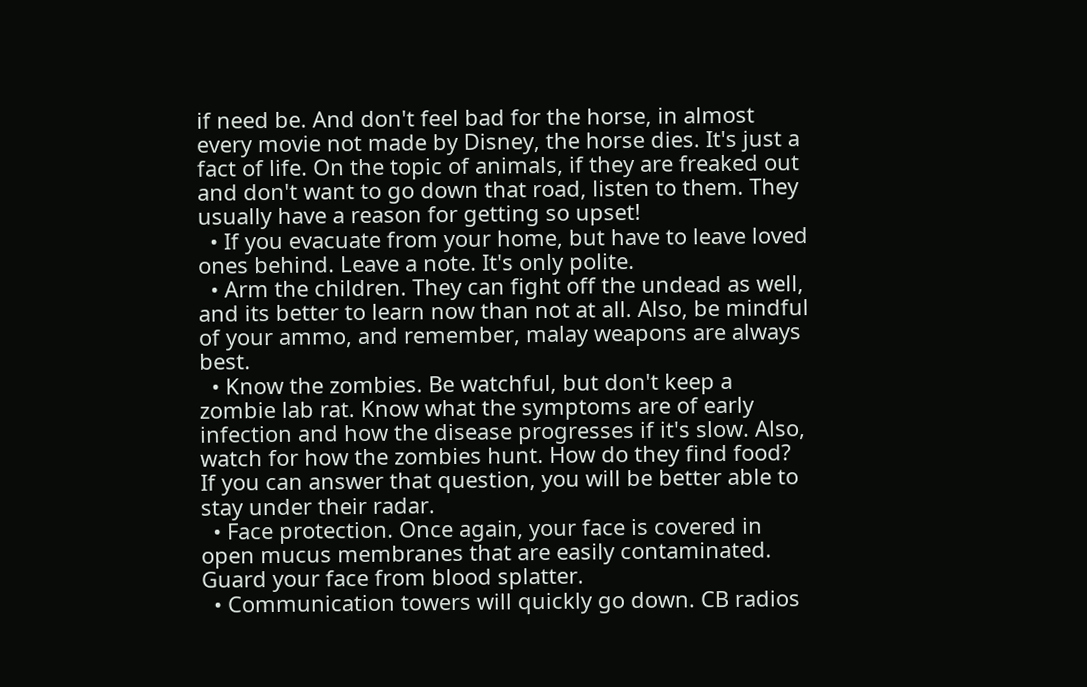if need be. And don't feel bad for the horse, in almost every movie not made by Disney, the horse dies. It's just a fact of life. On the topic of animals, if they are freaked out and don't want to go down that road, listen to them. They usually have a reason for getting so upset!
  • If you evacuate from your home, but have to leave loved ones behind. Leave a note. It's only polite.
  • Arm the children. They can fight off the undead as well, and its better to learn now than not at all. Also, be mindful of your ammo, and remember, malay weapons are always best.
  • Know the zombies. Be watchful, but don't keep a zombie lab rat. Know what the symptoms are of early infection and how the disease progresses if it's slow. Also, watch for how the zombies hunt. How do they find food? If you can answer that question, you will be better able to stay under their radar.
  • Face protection. Once again, your face is covered in open mucus membranes that are easily contaminated. Guard your face from blood splatter.
  • Communication towers will quickly go down. CB radios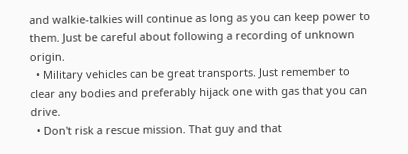and walkie-talkies will continue as long as you can keep power to them. Just be careful about following a recording of unknown origin.
  • Military vehicles can be great transports. Just remember to clear any bodies and preferably hijack one with gas that you can drive.
  • Don't risk a rescue mission. That guy and that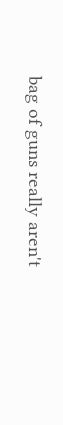bag of guns really aren't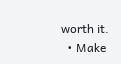worth it.
  • Make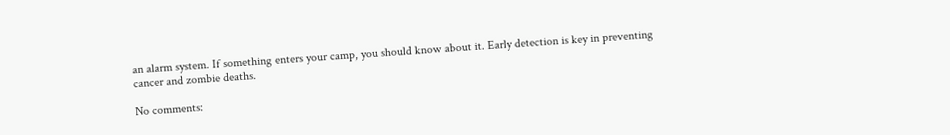an alarm system. If something enters your camp, you should know about it. Early detection is key in preventing cancer and zombie deaths.

No comments: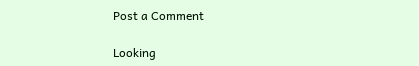Post a Comment

Looking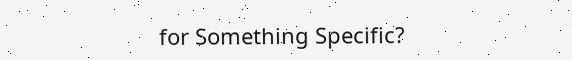for Something Specific?